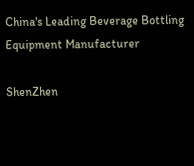China's Leading Beverage Bottling Equipment Manufacturer

ShenZhen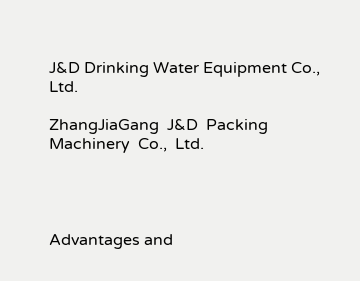J&D Drinking Water Equipment Co., Ltd.

ZhangJiaGang  J&D  Packing  Machinery  Co.,  Ltd.




Advantages and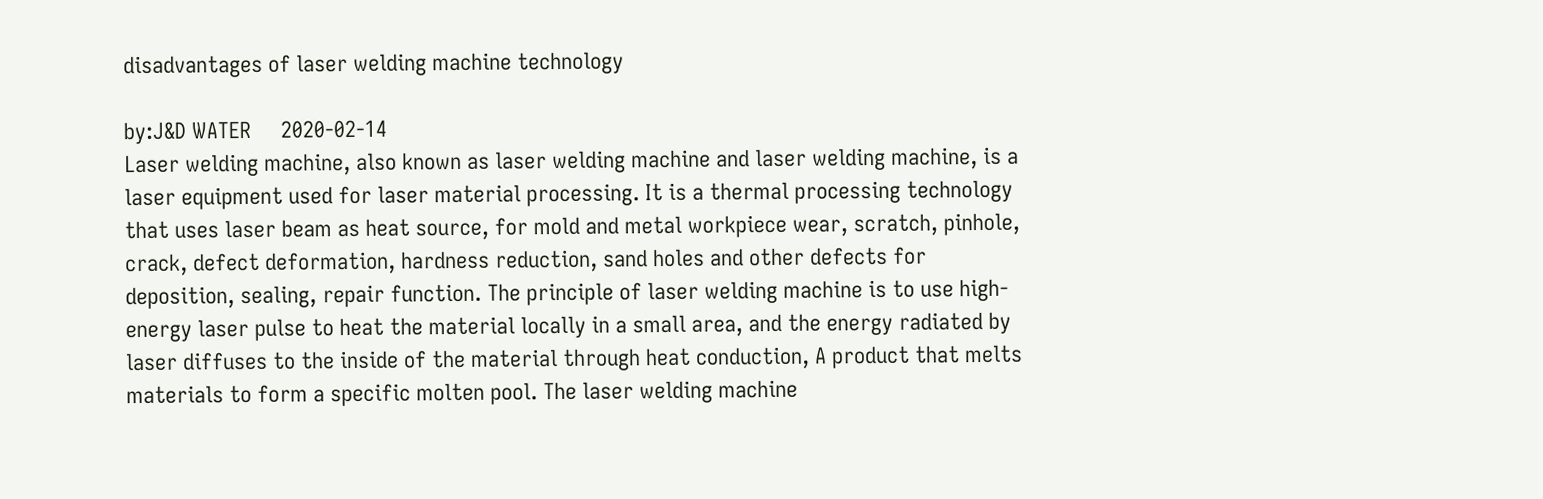disadvantages of laser welding machine technology

by:J&D WATER     2020-02-14
Laser welding machine, also known as laser welding machine and laser welding machine, is a laser equipment used for laser material processing. It is a thermal processing technology that uses laser beam as heat source, for mold and metal workpiece wear, scratch, pinhole, crack, defect deformation, hardness reduction, sand holes and other defects for deposition, sealing, repair function. The principle of laser welding machine is to use high-energy laser pulse to heat the material locally in a small area, and the energy radiated by laser diffuses to the inside of the material through heat conduction, A product that melts materials to form a specific molten pool. The laser welding machine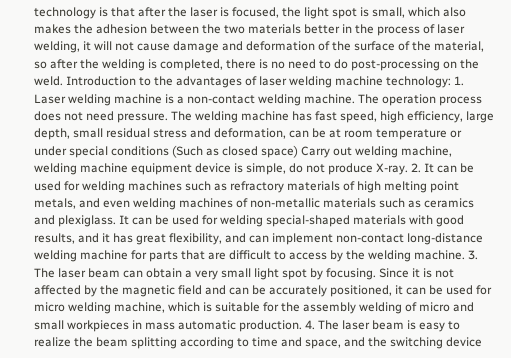technology is that after the laser is focused, the light spot is small, which also makes the adhesion between the two materials better in the process of laser welding, it will not cause damage and deformation of the surface of the material, so after the welding is completed, there is no need to do post-processing on the weld. Introduction to the advantages of laser welding machine technology: 1. Laser welding machine is a non-contact welding machine. The operation process does not need pressure. The welding machine has fast speed, high efficiency, large depth, small residual stress and deformation, can be at room temperature or under special conditions (Such as closed space) Carry out welding machine, welding machine equipment device is simple, do not produce X-ray. 2. It can be used for welding machines such as refractory materials of high melting point metals, and even welding machines of non-metallic materials such as ceramics and plexiglass. It can be used for welding special-shaped materials with good results, and it has great flexibility, and can implement non-contact long-distance welding machine for parts that are difficult to access by the welding machine. 3. The laser beam can obtain a very small light spot by focusing. Since it is not affected by the magnetic field and can be accurately positioned, it can be used for micro welding machine, which is suitable for the assembly welding of micro and small workpieces in mass automatic production. 4. The laser beam is easy to realize the beam splitting according to time and space, and the switching device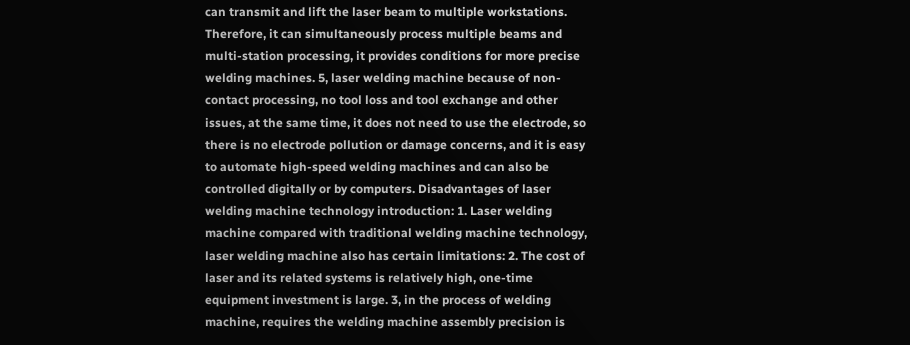can transmit and lift the laser beam to multiple workstations. Therefore, it can simultaneously process multiple beams and multi-station processing, it provides conditions for more precise welding machines. 5, laser welding machine because of non-contact processing, no tool loss and tool exchange and other issues, at the same time, it does not need to use the electrode, so there is no electrode pollution or damage concerns, and it is easy to automate high-speed welding machines and can also be controlled digitally or by computers. Disadvantages of laser welding machine technology introduction: 1. Laser welding machine compared with traditional welding machine technology, laser welding machine also has certain limitations: 2. The cost of laser and its related systems is relatively high, one-time equipment investment is large. 3, in the process of welding machine, requires the welding machine assembly precision is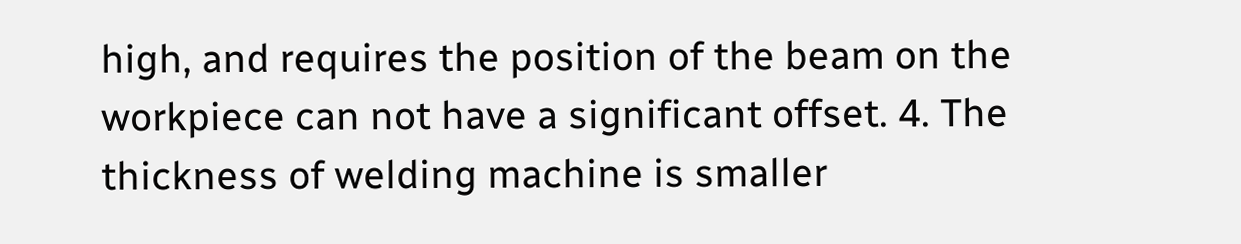high, and requires the position of the beam on the workpiece can not have a significant offset. 4. The thickness of welding machine is smaller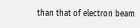than that of electron beam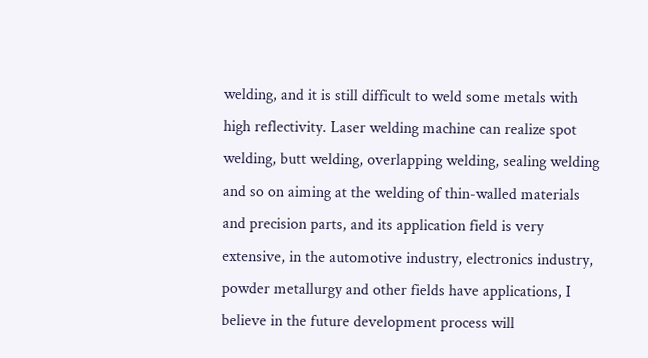welding, and it is still difficult to weld some metals with high reflectivity. Laser welding machine can realize spot welding, butt welding, overlapping welding, sealing welding and so on aiming at the welding of thin-walled materials and precision parts, and its application field is very extensive, in the automotive industry, electronics industry, powder metallurgy and other fields have applications, I believe in the future development process will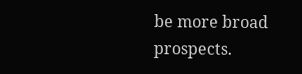be more broad prospects.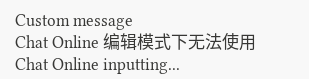Custom message
Chat Online 编辑模式下无法使用
Chat Online inputting...